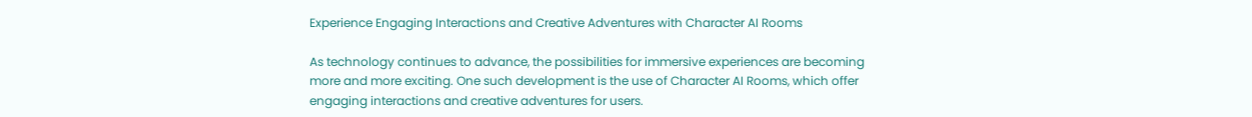Experience Engaging Interactions and Creative Adventures with Character AI Rooms

As technology continues to advance, the possibilities for immersive experiences are becoming more and more exciting. One such development is the use of Character AI Rooms, which offer engaging interactions and creative adventures for users.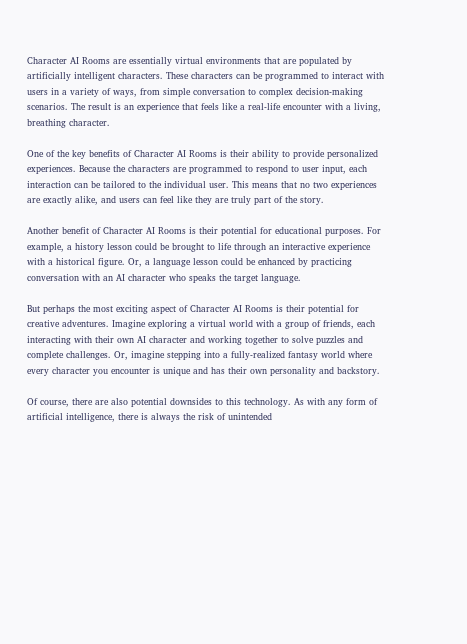Character AI Rooms are essentially virtual environments that are populated by artificially intelligent characters. These characters can be programmed to interact with users in a variety of ways, from simple conversation to complex decision-making scenarios. The result is an experience that feels like a real-life encounter with a living, breathing character.

One of the key benefits of Character AI Rooms is their ability to provide personalized experiences. Because the characters are programmed to respond to user input, each interaction can be tailored to the individual user. This means that no two experiences are exactly alike, and users can feel like they are truly part of the story.

Another benefit of Character AI Rooms is their potential for educational purposes. For example, a history lesson could be brought to life through an interactive experience with a historical figure. Or, a language lesson could be enhanced by practicing conversation with an AI character who speaks the target language.

But perhaps the most exciting aspect of Character AI Rooms is their potential for creative adventures. Imagine exploring a virtual world with a group of friends, each interacting with their own AI character and working together to solve puzzles and complete challenges. Or, imagine stepping into a fully-realized fantasy world where every character you encounter is unique and has their own personality and backstory.

Of course, there are also potential downsides to this technology. As with any form of artificial intelligence, there is always the risk of unintended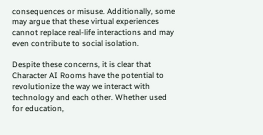consequences or misuse. Additionally, some may argue that these virtual experiences cannot replace real-life interactions and may even contribute to social isolation.

Despite these concerns, it is clear that Character AI Rooms have the potential to revolutionize the way we interact with technology and each other. Whether used for education,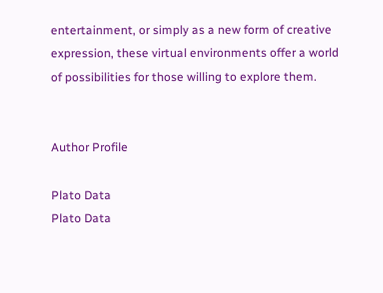entertainment, or simply as a new form of creative expression, these virtual environments offer a world of possibilities for those willing to explore them.


Author Profile

Plato Data
Plato Data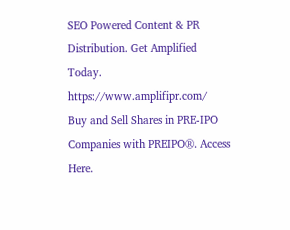SEO Powered Content & PR Distribution. Get Amplified Today. https://www.amplifipr.com/
Buy and Sell Shares in PRE-IPO Companies with PREIPO®. Access Here.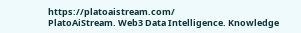https://platoaistream.com/
PlatoAiStream. Web3 Data Intelligence. Knowledge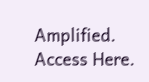Amplified. Access Here.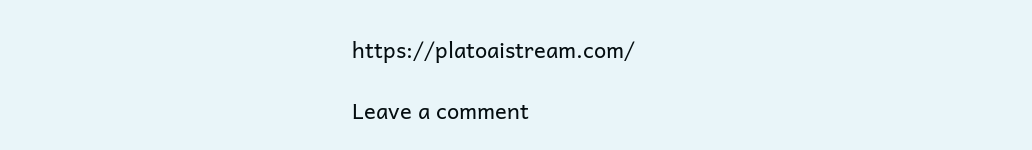https://platoaistream.com/

Leave a comment